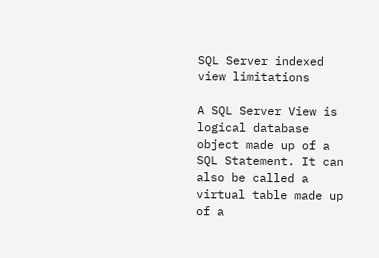SQL Server indexed view limitations

A SQL Server View is logical database object made up of a SQL Statement. It can also be called a virtual table made up of a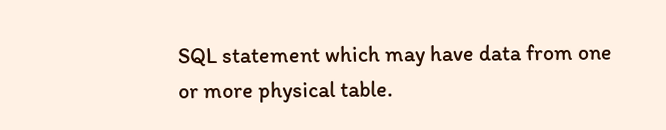SQL statement which may have data from one or more physical table.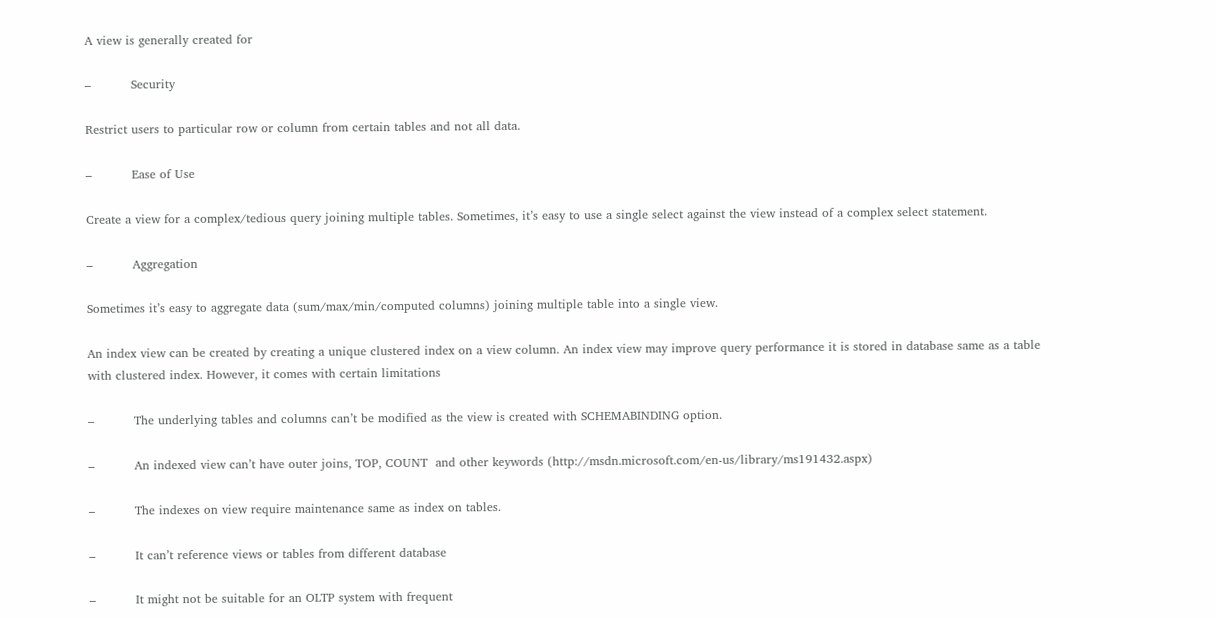A view is generally created for

–          Security

Restrict users to particular row or column from certain tables and not all data.

–          Ease of Use

Create a view for a complex/tedious query joining multiple tables. Sometimes, it’s easy to use a single select against the view instead of a complex select statement.

–          Aggregation

Sometimes it’s easy to aggregate data (sum/max/min/computed columns) joining multiple table into a single view.

An index view can be created by creating a unique clustered index on a view column. An index view may improve query performance it is stored in database same as a table with clustered index. However, it comes with certain limitations

–          The underlying tables and columns can’t be modified as the view is created with SCHEMABINDING option.

–          An indexed view can’t have outer joins, TOP, COUNT  and other keywords (http://msdn.microsoft.com/en-us/library/ms191432.aspx)

–          The indexes on view require maintenance same as index on tables.

–          It can’t reference views or tables from different database

–          It might not be suitable for an OLTP system with frequent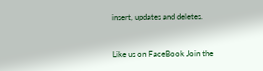insert, updates and deletes.


Like us on FaceBook Join the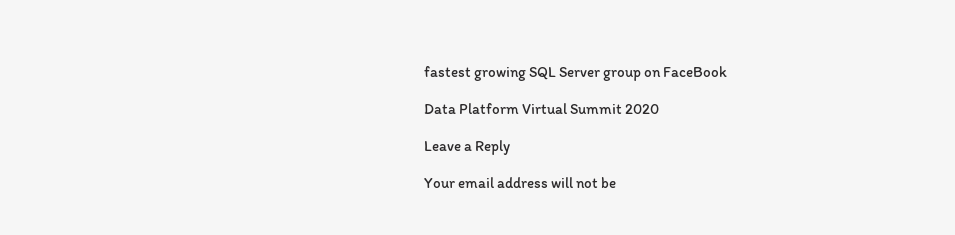fastest growing SQL Server group on FaceBook

Data Platform Virtual Summit 2020

Leave a Reply

Your email address will not be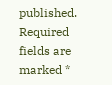published. Required fields are marked *